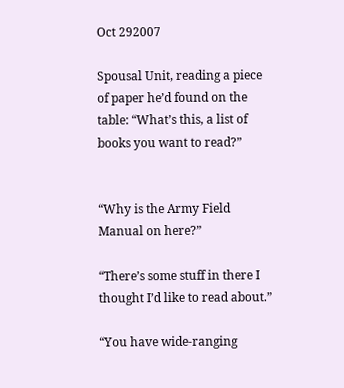Oct 292007

Spousal Unit, reading a piece of paper he’d found on the table: “What’s this, a list of books you want to read?”


“Why is the Army Field Manual on here?”

“There’s some stuff in there I thought I’d like to read about.”

“You have wide-ranging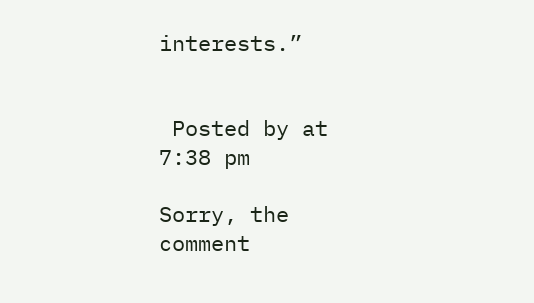interests.”


 Posted by at 7:38 pm

Sorry, the comment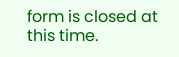form is closed at this time.